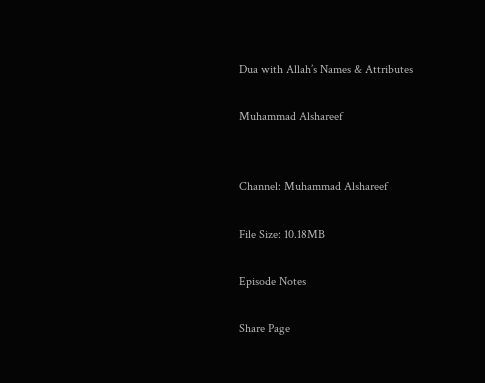Dua with Allah’s Names & Attributes

Muhammad Alshareef


Channel: Muhammad Alshareef

File Size: 10.18MB

Episode Notes

Share Page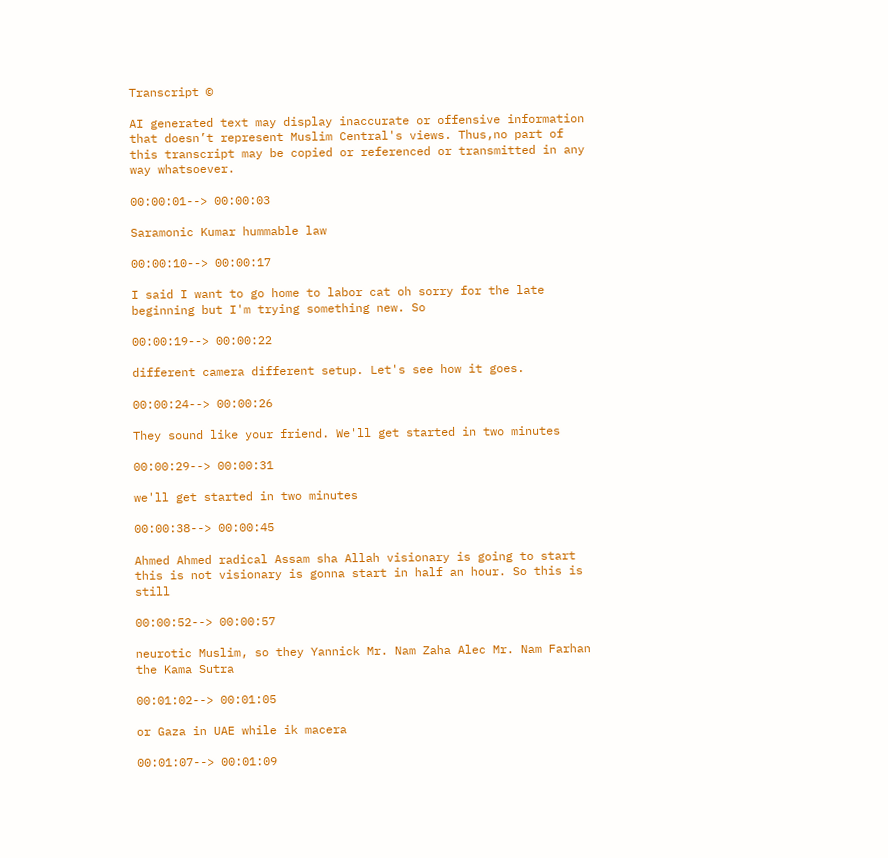Transcript ©

AI generated text may display inaccurate or offensive information that doesn’t represent Muslim Central's views. Thus,no part of this transcript may be copied or referenced or transmitted in any way whatsoever.

00:00:01--> 00:00:03

Saramonic Kumar hummable law

00:00:10--> 00:00:17

I said I want to go home to labor cat oh sorry for the late beginning but I'm trying something new. So

00:00:19--> 00:00:22

different camera different setup. Let's see how it goes.

00:00:24--> 00:00:26

They sound like your friend. We'll get started in two minutes

00:00:29--> 00:00:31

we'll get started in two minutes

00:00:38--> 00:00:45

Ahmed Ahmed radical Assam sha Allah visionary is going to start this is not visionary is gonna start in half an hour. So this is still

00:00:52--> 00:00:57

neurotic Muslim, so they Yannick Mr. Nam Zaha Alec Mr. Nam Farhan the Kama Sutra

00:01:02--> 00:01:05

or Gaza in UAE while ik macera

00:01:07--> 00:01:09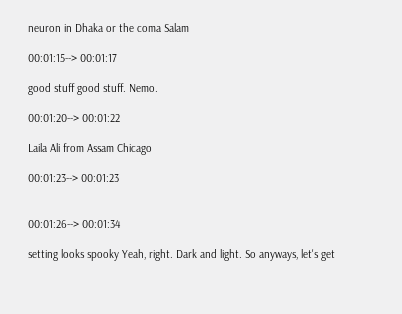neuron in Dhaka or the coma Salam

00:01:15--> 00:01:17

good stuff good stuff. Nemo.

00:01:20--> 00:01:22

Laila Ali from Assam Chicago

00:01:23--> 00:01:23


00:01:26--> 00:01:34

setting looks spooky Yeah, right. Dark and light. So anyways, let's get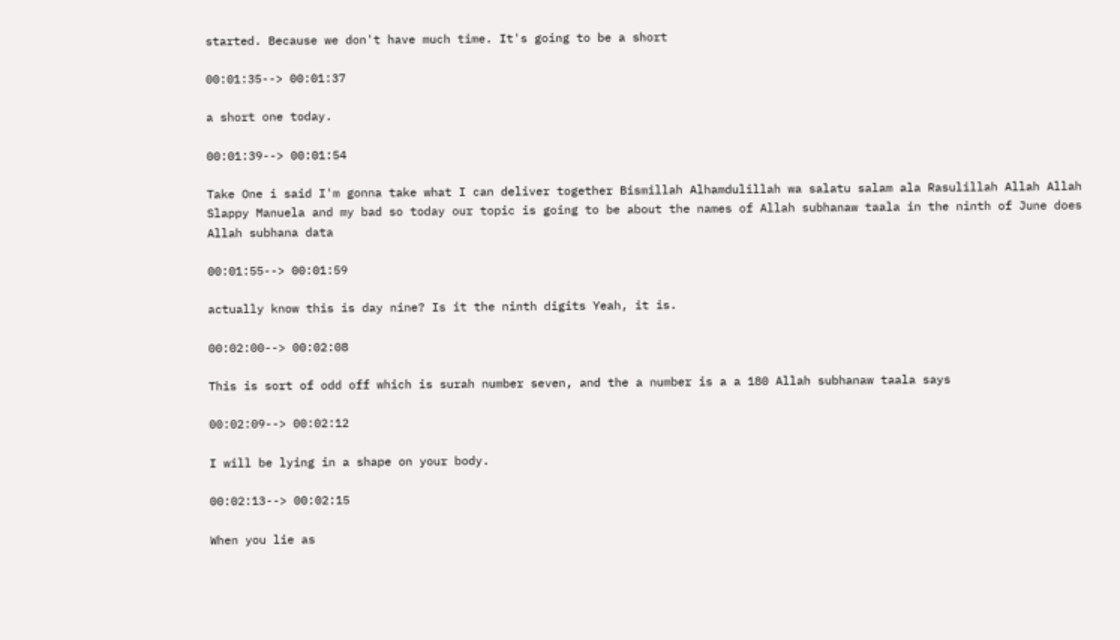started. Because we don't have much time. It's going to be a short

00:01:35--> 00:01:37

a short one today.

00:01:39--> 00:01:54

Take One i said I'm gonna take what I can deliver together Bismillah Alhamdulillah wa salatu salam ala Rasulillah Allah Allah Slappy Manuela and my bad so today our topic is going to be about the names of Allah subhanaw taala in the ninth of June does Allah subhana data

00:01:55--> 00:01:59

actually know this is day nine? Is it the ninth digits Yeah, it is.

00:02:00--> 00:02:08

This is sort of odd off which is surah number seven, and the a number is a a 180 Allah subhanaw taala says

00:02:09--> 00:02:12

I will be lying in a shape on your body.

00:02:13--> 00:02:15

When you lie as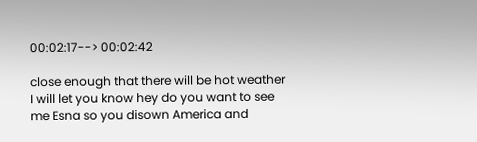00:02:17--> 00:02:42

close enough that there will be hot weather I will let you know hey do you want to see me Esna so you disown America and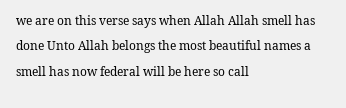we are on this verse says when Allah Allah smell has done Unto Allah belongs the most beautiful names a smell has now federal will be here so call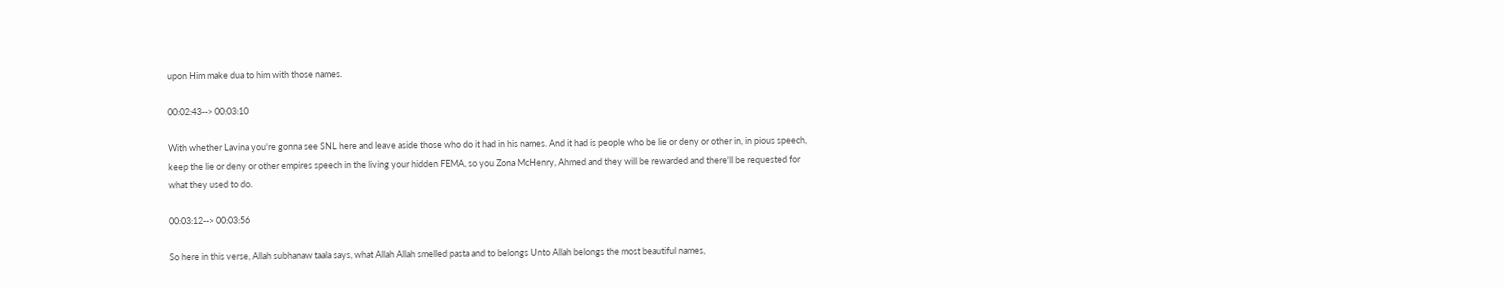upon Him make dua to him with those names.

00:02:43--> 00:03:10

With whether Lavina you're gonna see SNL here and leave aside those who do it had in his names. And it had is people who be lie or deny or other in, in pious speech, keep the lie or deny or other empires speech in the living your hidden FEMA, so you Zona McHenry, Ahmed and they will be rewarded and there'll be requested for what they used to do.

00:03:12--> 00:03:56

So here in this verse, Allah subhanaw taala says, what Allah Allah smelled pasta and to belongs Unto Allah belongs the most beautiful names,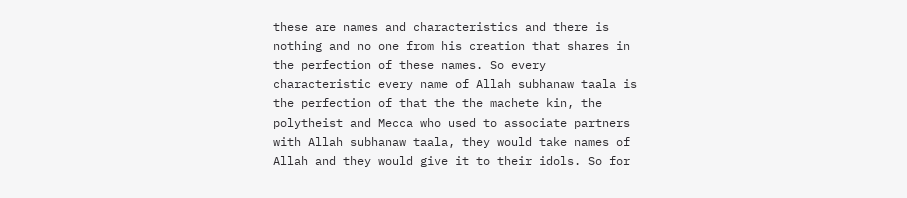these are names and characteristics and there is nothing and no one from his creation that shares in the perfection of these names. So every characteristic every name of Allah subhanaw taala is the perfection of that the the machete kin, the polytheist and Mecca who used to associate partners with Allah subhanaw taala, they would take names of Allah and they would give it to their idols. So for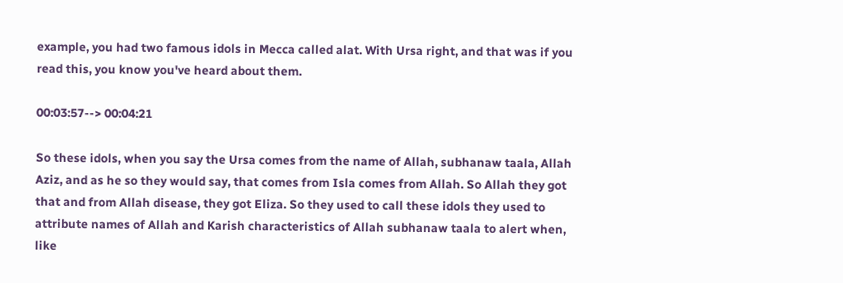example, you had two famous idols in Mecca called alat. With Ursa right, and that was if you read this, you know you've heard about them.

00:03:57--> 00:04:21

So these idols, when you say the Ursa comes from the name of Allah, subhanaw taala, Allah Aziz, and as he so they would say, that comes from Isla comes from Allah. So Allah they got that and from Allah disease, they got Eliza. So they used to call these idols they used to attribute names of Allah and Karish characteristics of Allah subhanaw taala to alert when, like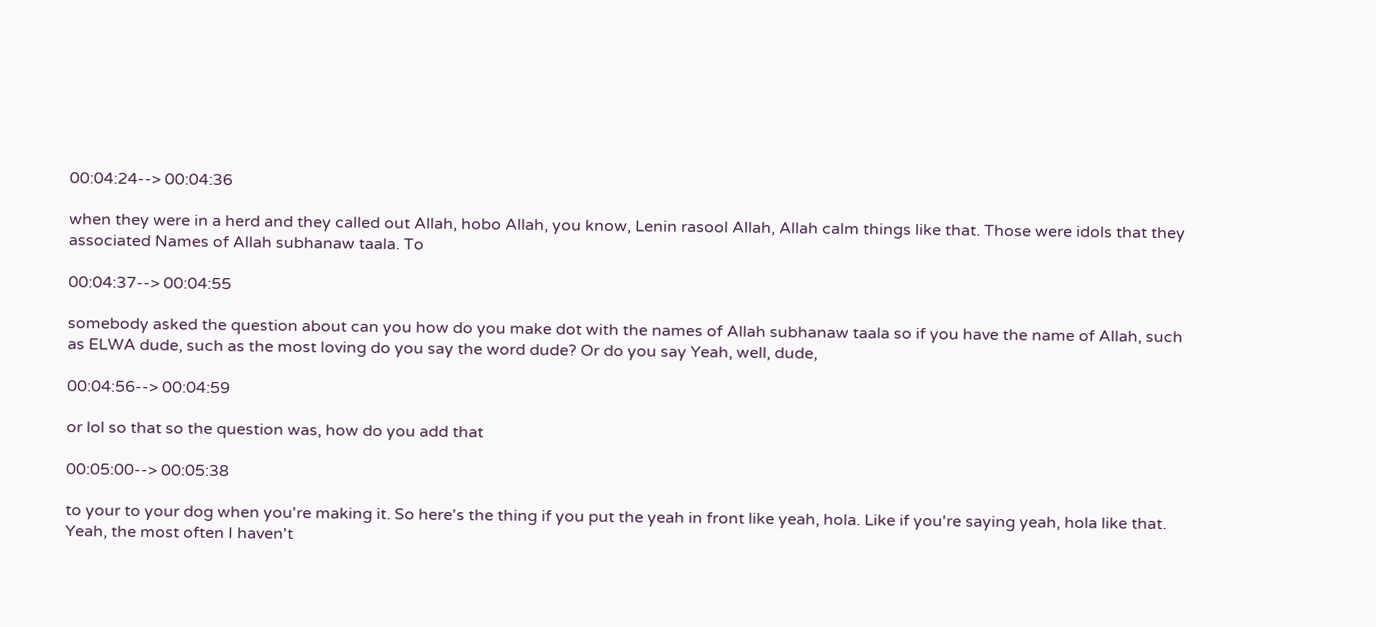00:04:24--> 00:04:36

when they were in a herd and they called out Allah, hobo Allah, you know, Lenin rasool Allah, Allah calm things like that. Those were idols that they associated Names of Allah subhanaw taala. To

00:04:37--> 00:04:55

somebody asked the question about can you how do you make dot with the names of Allah subhanaw taala so if you have the name of Allah, such as ELWA dude, such as the most loving do you say the word dude? Or do you say Yeah, well, dude,

00:04:56--> 00:04:59

or lol so that so the question was, how do you add that

00:05:00--> 00:05:38

to your to your dog when you're making it. So here's the thing if you put the yeah in front like yeah, hola. Like if you're saying yeah, hola like that. Yeah, the most often I haven't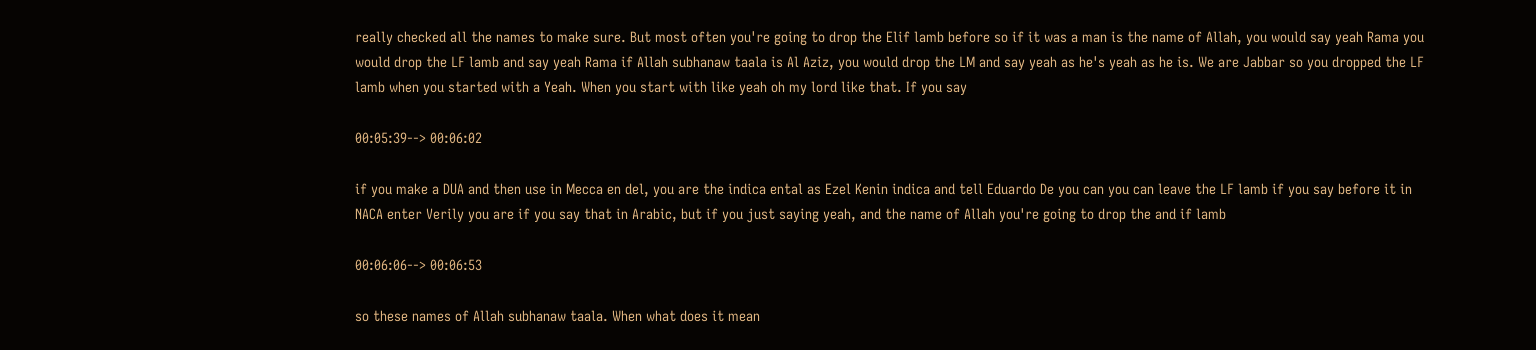really checked all the names to make sure. But most often you're going to drop the Elif lamb before so if it was a man is the name of Allah, you would say yeah Rama you would drop the LF lamb and say yeah Rama if Allah subhanaw taala is Al Aziz, you would drop the LM and say yeah as he's yeah as he is. We are Jabbar so you dropped the LF lamb when you started with a Yeah. When you start with like yeah oh my lord like that. If you say

00:05:39--> 00:06:02

if you make a DUA and then use in Mecca en del, you are the indica ental as Ezel Kenin indica and tell Eduardo De you can you can leave the LF lamb if you say before it in NACA enter Verily you are if you say that in Arabic, but if you just saying yeah, and the name of Allah you're going to drop the and if lamb

00:06:06--> 00:06:53

so these names of Allah subhanaw taala. When what does it mean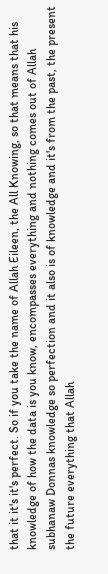that it it's it's perfect. So if you take the name of Allah Eileen, the All Knowing, so that means that his knowledge of how the data is you know, encompasses everything and nothing comes out of Allah subhanaw Donnas knowledge so perfection and it also is of knowledge and it's from the past, the present the future everything that Allah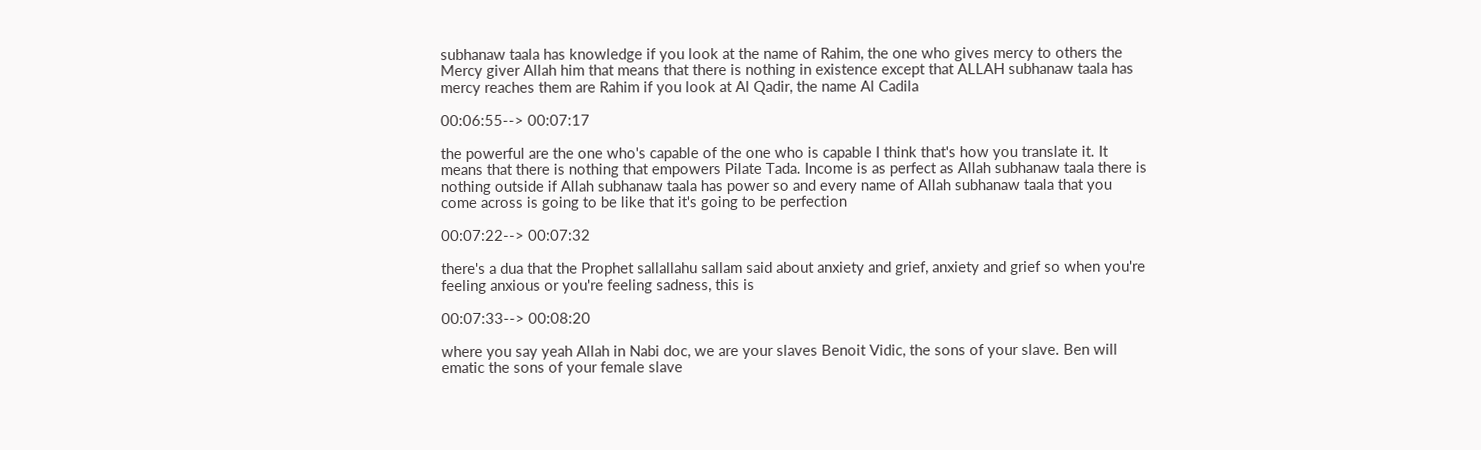subhanaw taala has knowledge if you look at the name of Rahim, the one who gives mercy to others the Mercy giver Allah him that means that there is nothing in existence except that ALLAH subhanaw taala has mercy reaches them are Rahim if you look at Al Qadir, the name Al Cadila

00:06:55--> 00:07:17

the powerful are the one who's capable of the one who is capable I think that's how you translate it. It means that there is nothing that empowers Pilate Tada. Income is as perfect as Allah subhanaw taala there is nothing outside if Allah subhanaw taala has power so and every name of Allah subhanaw taala that you come across is going to be like that it's going to be perfection

00:07:22--> 00:07:32

there's a dua that the Prophet sallallahu sallam said about anxiety and grief, anxiety and grief so when you're feeling anxious or you're feeling sadness, this is

00:07:33--> 00:08:20

where you say yeah Allah in Nabi doc, we are your slaves Benoit Vidic, the sons of your slave. Ben will ematic the sons of your female slave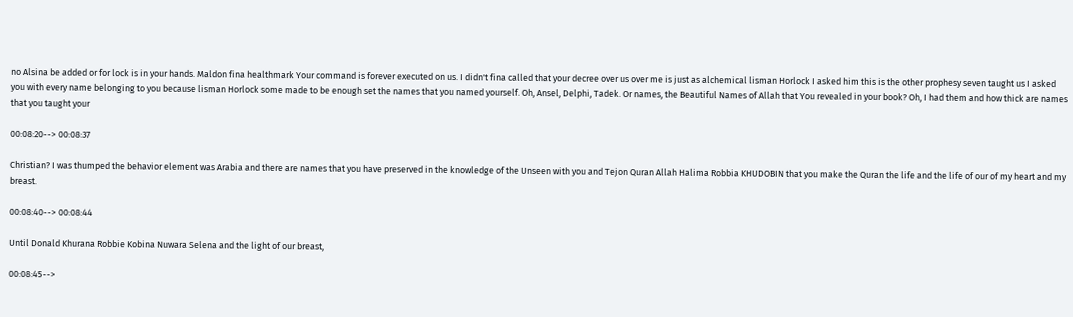no Alsina be added or for lock is in your hands. Maldon fina healthmark Your command is forever executed on us. I didn't fina called that your decree over us over me is just as alchemical lisman Horlock I asked him this is the other prophesy seven taught us I asked you with every name belonging to you because lisman Horlock some made to be enough set the names that you named yourself. Oh, Ansel, Delphi, Tadek. Or names, the Beautiful Names of Allah that You revealed in your book? Oh, I had them and how thick are names that you taught your

00:08:20--> 00:08:37

Christian? I was thumped the behavior element was Arabia and there are names that you have preserved in the knowledge of the Unseen with you and Tejon Quran Allah Halima Robbia KHUDOBIN that you make the Quran the life and the life of our of my heart and my breast.

00:08:40--> 00:08:44

Until Donald Khurana Robbie Kobina Nuwara Selena and the light of our breast,

00:08:45-->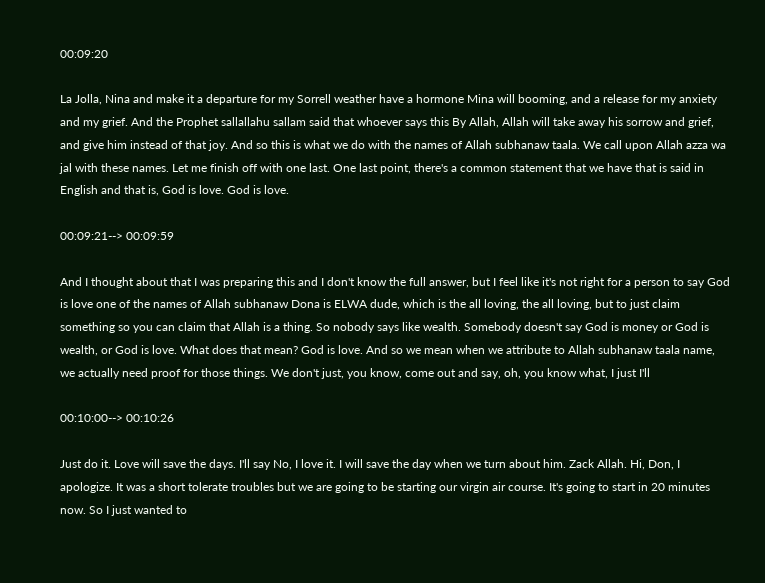00:09:20

La Jolla, Nina and make it a departure for my Sorrell weather have a hormone Mina will booming, and a release for my anxiety and my grief. And the Prophet sallallahu sallam said that whoever says this By Allah, Allah will take away his sorrow and grief, and give him instead of that joy. And so this is what we do with the names of Allah subhanaw taala. We call upon Allah azza wa jal with these names. Let me finish off with one last. One last point, there's a common statement that we have that is said in English and that is, God is love. God is love.

00:09:21--> 00:09:59

And I thought about that I was preparing this and I don't know the full answer, but I feel like it's not right for a person to say God is love one of the names of Allah subhanaw Dona is ELWA dude, which is the all loving, the all loving, but to just claim something so you can claim that Allah is a thing. So nobody says like wealth. Somebody doesn't say God is money or God is wealth, or God is love. What does that mean? God is love. And so we mean when we attribute to Allah subhanaw taala name, we actually need proof for those things. We don't just, you know, come out and say, oh, you know what, I just I'll

00:10:00--> 00:10:26

Just do it. Love will save the days. I'll say No, I love it. I will save the day when we turn about him. Zack Allah. Hi, Don, I apologize. It was a short tolerate troubles but we are going to be starting our virgin air course. It's going to start in 20 minutes now. So I just wanted to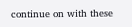continue on with these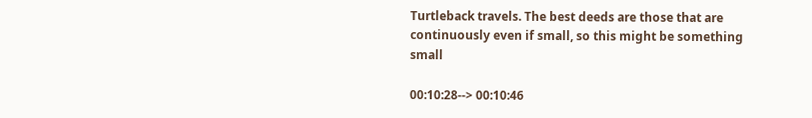Turtleback travels. The best deeds are those that are continuously even if small, so this might be something small

00:10:28--> 00:10:46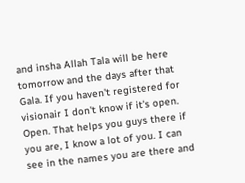and insha Allah Tala will be here tomorrow and the days after that Gala. If you haven't registered for visionair I don't know if it's open. Open. That helps you guys there if you are, I know a lot of you. I can see in the names you are there and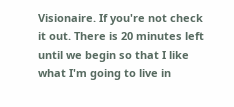Visionaire. If you're not check it out. There is 20 minutes left until we begin so that I like what I'm going to live in